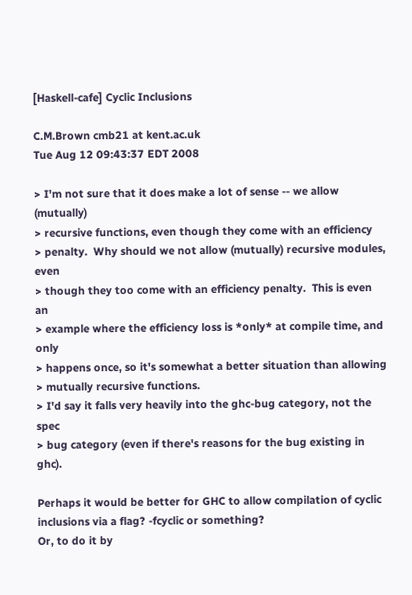[Haskell-cafe] Cyclic Inclusions

C.M.Brown cmb21 at kent.ac.uk
Tue Aug 12 09:43:37 EDT 2008

> I'm not sure that it does make a lot of sense -- we allow (mutually)
> recursive functions, even though they come with an efficiency
> penalty.  Why should we not allow (mutually) recursive modules, even
> though they too come with an efficiency penalty.  This is even an
> example where the efficiency loss is *only* at compile time, and only
> happens once, so it's somewhat a better situation than allowing
> mutually recursive functions.
> I'd say it falls very heavily into the ghc-bug category, not the spec
> bug category (even if there's reasons for the bug existing in ghc).

Perhaps it would be better for GHC to allow compilation of cyclic
inclusions via a flag? -fcyclic or something?
Or, to do it by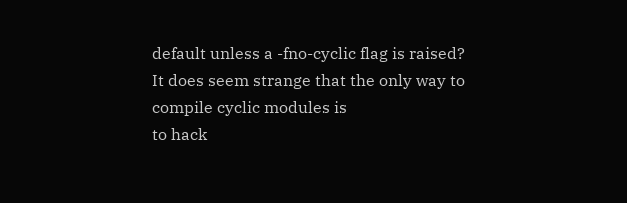default unless a -fno-cyclic flag is raised?
It does seem strange that the only way to compile cyclic modules is
to hack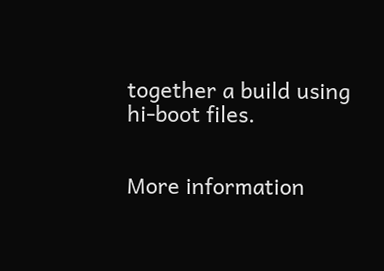together a build using hi-boot files.


More information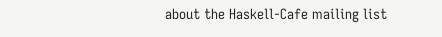about the Haskell-Cafe mailing list